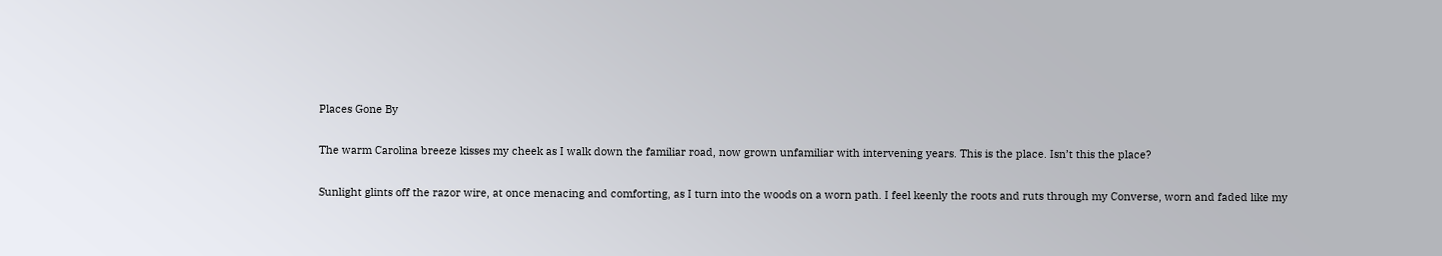Places Gone By

The warm Carolina breeze kisses my cheek as I walk down the familiar road, now grown unfamiliar with intervening years. This is the place. Isn’t this the place?

Sunlight glints off the razor wire, at once menacing and comforting, as I turn into the woods on a worn path. I feel keenly the roots and ruts through my Converse, worn and faded like my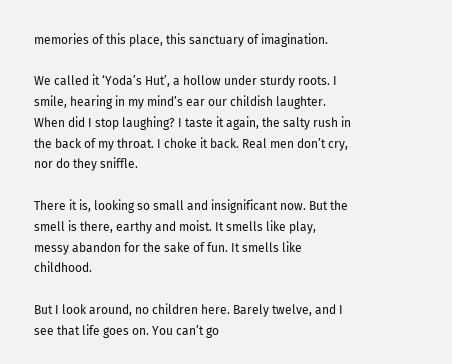memories of this place, this sanctuary of imagination.

We called it ‘Yoda’s Hut’, a hollow under sturdy roots. I smile, hearing in my mind’s ear our childish laughter. When did I stop laughing? I taste it again, the salty rush in the back of my throat. I choke it back. Real men don’t cry, nor do they sniffle.

There it is, looking so small and insignificant now. But the smell is there, earthy and moist. It smells like play, messy abandon for the sake of fun. It smells like childhood.

But I look around, no children here. Barely twelve, and I see that life goes on. You can’t go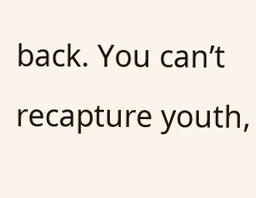back. You can’t recapture youth,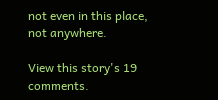not even in this place, not anywhere.

View this story's 19 comments.